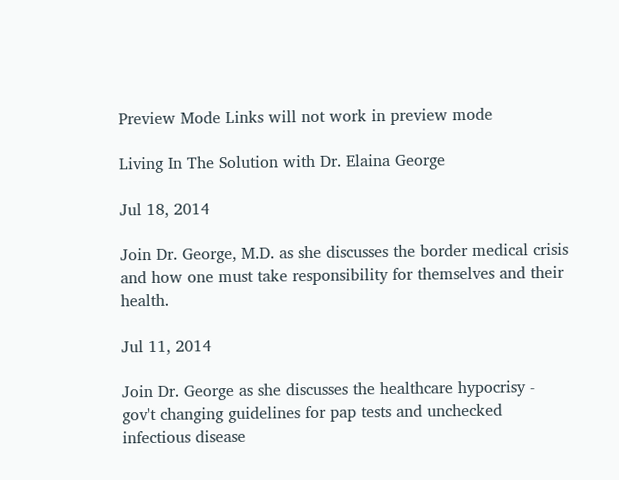Preview Mode Links will not work in preview mode

Living In The Solution with Dr. Elaina George

Jul 18, 2014

Join Dr. George, M.D. as she discusses the border medical crisis and how one must take responsibility for themselves and their health.

Jul 11, 2014

Join Dr. George as she discusses the healthcare hypocrisy - gov't changing guidelines for pap tests and unchecked infectious disease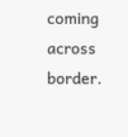coming across border.